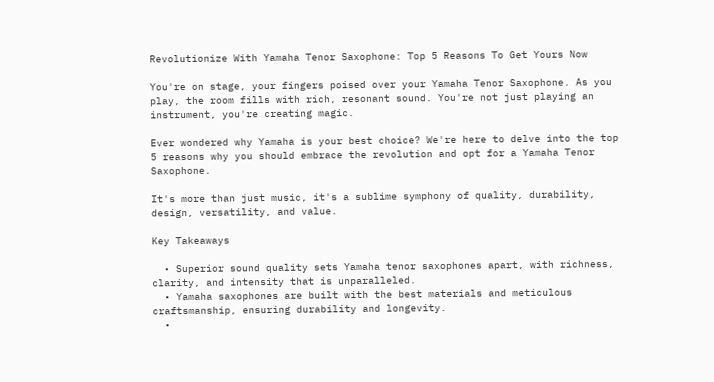Revolutionize With Yamaha Tenor Saxophone: Top 5 Reasons To Get Yours Now

You're on stage, your fingers poised over your Yamaha Tenor Saxophone. As you play, the room fills with rich, resonant sound. You're not just playing an instrument, you're creating magic.

Ever wondered why Yamaha is your best choice? We're here to delve into the top 5 reasons why you should embrace the revolution and opt for a Yamaha Tenor Saxophone.

It's more than just music, it's a sublime symphony of quality, durability, design, versatility, and value.

Key Takeaways

  • Superior sound quality sets Yamaha tenor saxophones apart, with richness, clarity, and intensity that is unparalleled.
  • Yamaha saxophones are built with the best materials and meticulous craftsmanship, ensuring durability and longevity.
  •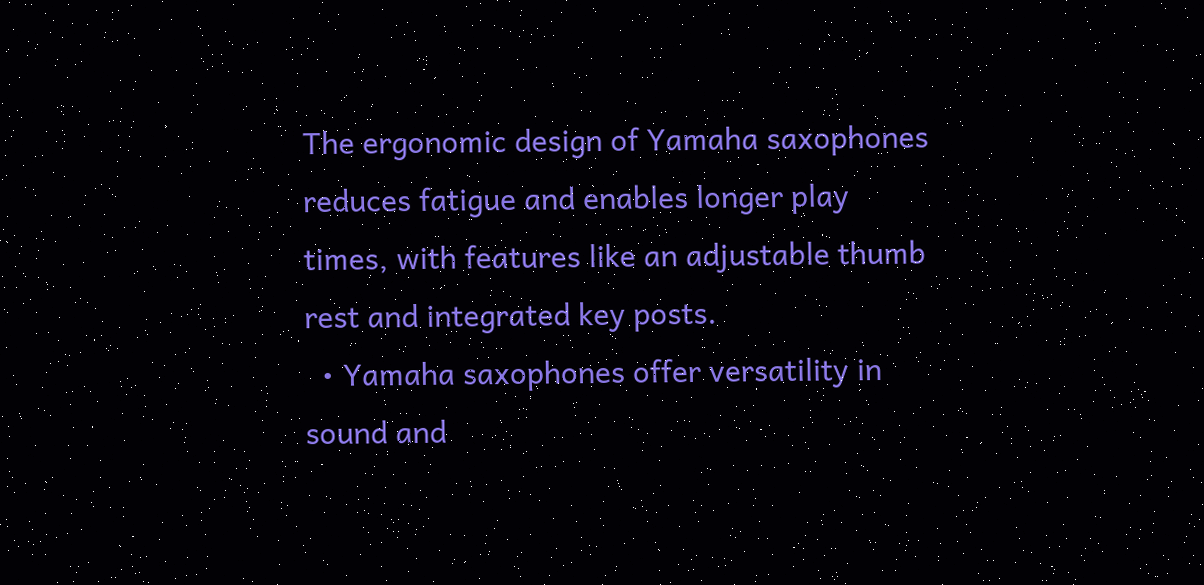The ergonomic design of Yamaha saxophones reduces fatigue and enables longer play times, with features like an adjustable thumb rest and integrated key posts.
  • Yamaha saxophones offer versatility in sound and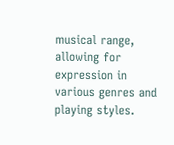musical range, allowing for expression in various genres and playing styles.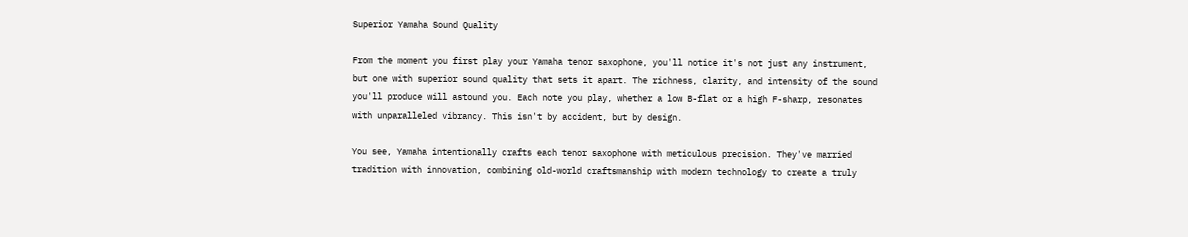Superior Yamaha Sound Quality

From the moment you first play your Yamaha tenor saxophone, you'll notice it's not just any instrument, but one with superior sound quality that sets it apart. The richness, clarity, and intensity of the sound you'll produce will astound you. Each note you play, whether a low B-flat or a high F-sharp, resonates with unparalleled vibrancy. This isn't by accident, but by design.

You see, Yamaha intentionally crafts each tenor saxophone with meticulous precision. They've married tradition with innovation, combining old-world craftsmanship with modern technology to create a truly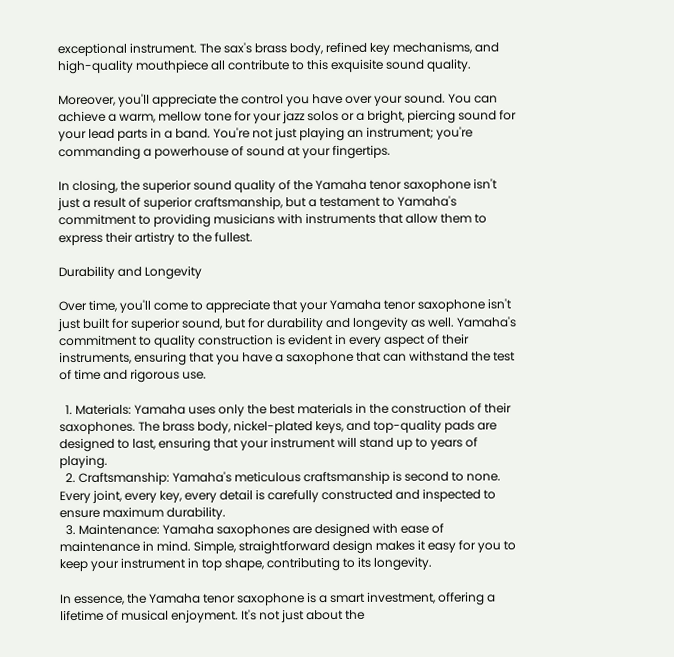exceptional instrument. The sax's brass body, refined key mechanisms, and high-quality mouthpiece all contribute to this exquisite sound quality.

Moreover, you'll appreciate the control you have over your sound. You can achieve a warm, mellow tone for your jazz solos or a bright, piercing sound for your lead parts in a band. You're not just playing an instrument; you're commanding a powerhouse of sound at your fingertips.

In closing, the superior sound quality of the Yamaha tenor saxophone isn't just a result of superior craftsmanship, but a testament to Yamaha's commitment to providing musicians with instruments that allow them to express their artistry to the fullest.

Durability and Longevity

Over time, you'll come to appreciate that your Yamaha tenor saxophone isn't just built for superior sound, but for durability and longevity as well. Yamaha's commitment to quality construction is evident in every aspect of their instruments, ensuring that you have a saxophone that can withstand the test of time and rigorous use.

  1. Materials: Yamaha uses only the best materials in the construction of their saxophones. The brass body, nickel-plated keys, and top-quality pads are designed to last, ensuring that your instrument will stand up to years of playing.
  2. Craftsmanship: Yamaha's meticulous craftsmanship is second to none. Every joint, every key, every detail is carefully constructed and inspected to ensure maximum durability.
  3. Maintenance: Yamaha saxophones are designed with ease of maintenance in mind. Simple, straightforward design makes it easy for you to keep your instrument in top shape, contributing to its longevity.

In essence, the Yamaha tenor saxophone is a smart investment, offering a lifetime of musical enjoyment. It's not just about the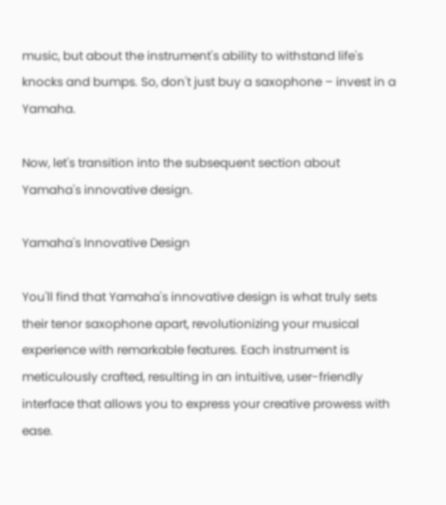music, but about the instrument's ability to withstand life's knocks and bumps. So, don't just buy a saxophone – invest in a Yamaha.

Now, let's transition into the subsequent section about Yamaha's innovative design.

Yamaha's Innovative Design

You'll find that Yamaha's innovative design is what truly sets their tenor saxophone apart, revolutionizing your musical experience with remarkable features. Each instrument is meticulously crafted, resulting in an intuitive, user-friendly interface that allows you to express your creative prowess with ease.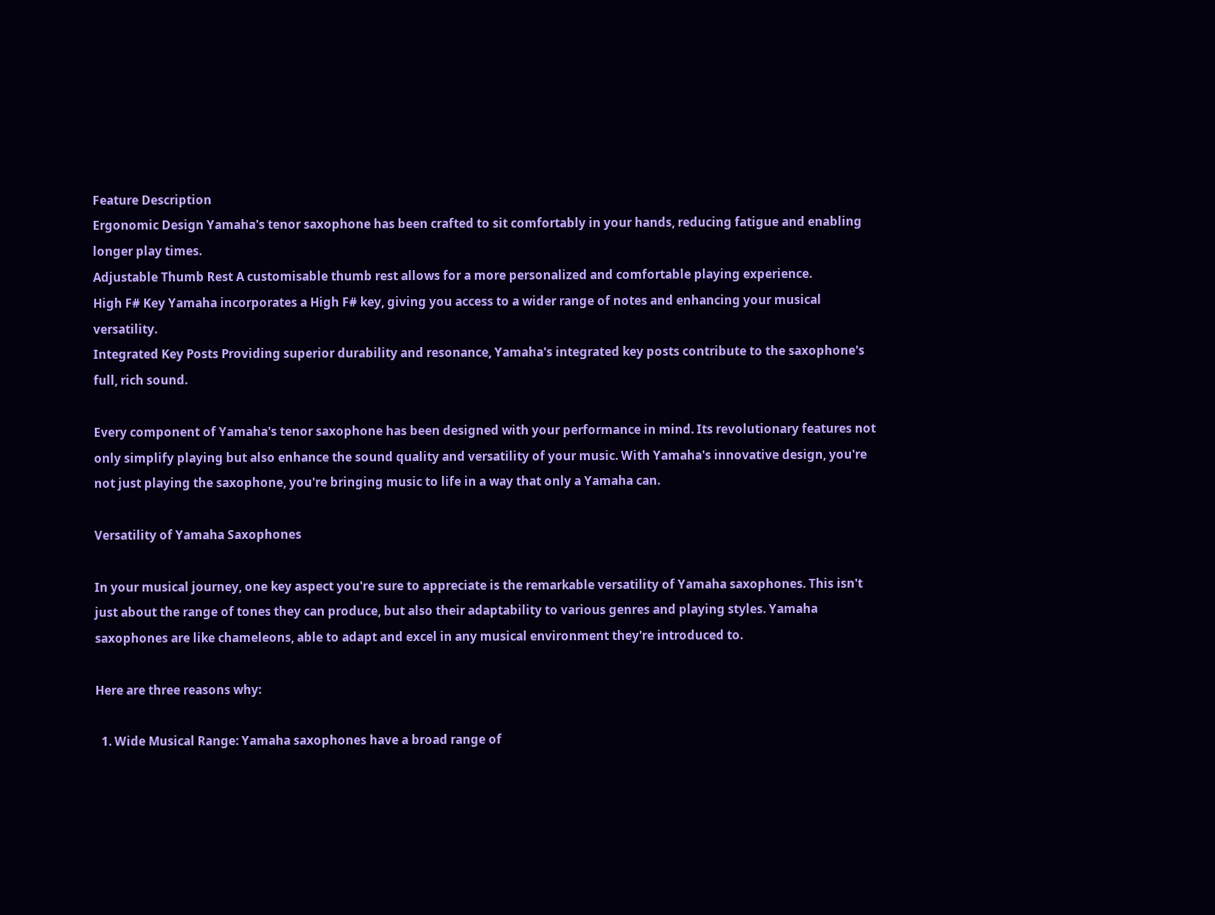Feature Description
Ergonomic Design Yamaha's tenor saxophone has been crafted to sit comfortably in your hands, reducing fatigue and enabling longer play times.
Adjustable Thumb Rest A customisable thumb rest allows for a more personalized and comfortable playing experience.
High F# Key Yamaha incorporates a High F# key, giving you access to a wider range of notes and enhancing your musical versatility.
Integrated Key Posts Providing superior durability and resonance, Yamaha's integrated key posts contribute to the saxophone's full, rich sound.

Every component of Yamaha's tenor saxophone has been designed with your performance in mind. Its revolutionary features not only simplify playing but also enhance the sound quality and versatility of your music. With Yamaha's innovative design, you're not just playing the saxophone, you're bringing music to life in a way that only a Yamaha can.

Versatility of Yamaha Saxophones

In your musical journey, one key aspect you're sure to appreciate is the remarkable versatility of Yamaha saxophones. This isn't just about the range of tones they can produce, but also their adaptability to various genres and playing styles. Yamaha saxophones are like chameleons, able to adapt and excel in any musical environment they're introduced to.

Here are three reasons why:

  1. Wide Musical Range: Yamaha saxophones have a broad range of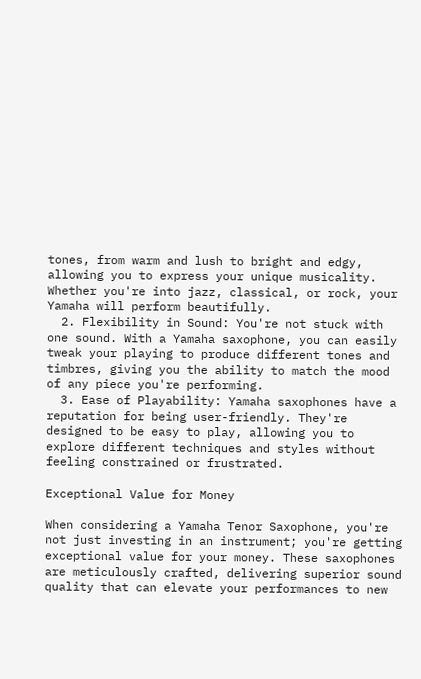tones, from warm and lush to bright and edgy, allowing you to express your unique musicality. Whether you're into jazz, classical, or rock, your Yamaha will perform beautifully.
  2. Flexibility in Sound: You're not stuck with one sound. With a Yamaha saxophone, you can easily tweak your playing to produce different tones and timbres, giving you the ability to match the mood of any piece you're performing.
  3. Ease of Playability: Yamaha saxophones have a reputation for being user-friendly. They're designed to be easy to play, allowing you to explore different techniques and styles without feeling constrained or frustrated.

Exceptional Value for Money

When considering a Yamaha Tenor Saxophone, you're not just investing in an instrument; you're getting exceptional value for your money. These saxophones are meticulously crafted, delivering superior sound quality that can elevate your performances to new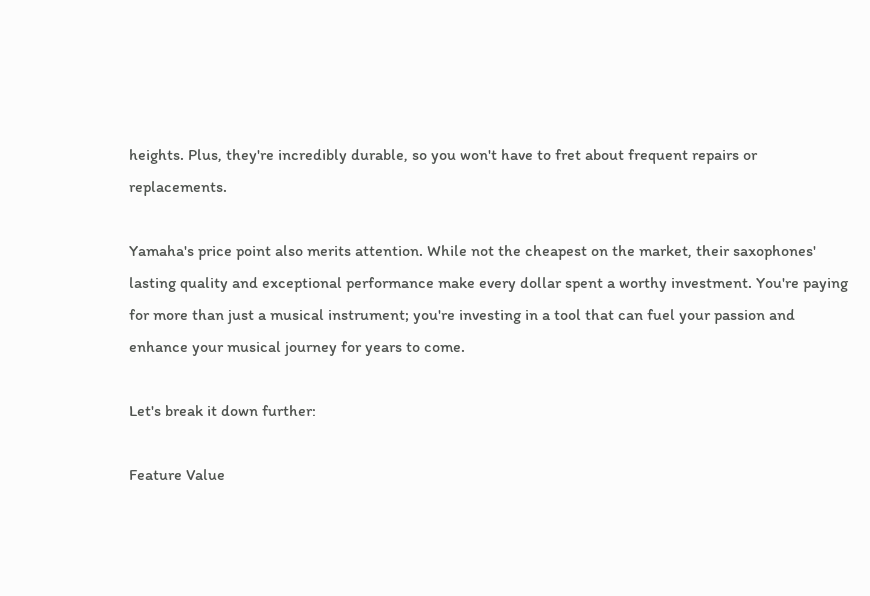heights. Plus, they're incredibly durable, so you won't have to fret about frequent repairs or replacements.

Yamaha's price point also merits attention. While not the cheapest on the market, their saxophones' lasting quality and exceptional performance make every dollar spent a worthy investment. You're paying for more than just a musical instrument; you're investing in a tool that can fuel your passion and enhance your musical journey for years to come.

Let's break it down further:

Feature Value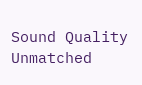Sound Quality Unmatched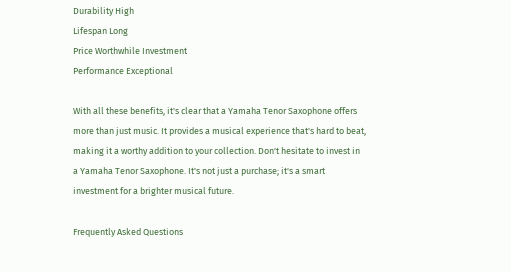Durability High
Lifespan Long
Price Worthwhile Investment
Performance Exceptional

With all these benefits, it's clear that a Yamaha Tenor Saxophone offers more than just music. It provides a musical experience that's hard to beat, making it a worthy addition to your collection. Don't hesitate to invest in a Yamaha Tenor Saxophone. It's not just a purchase; it's a smart investment for a brighter musical future.

Frequently Asked Questions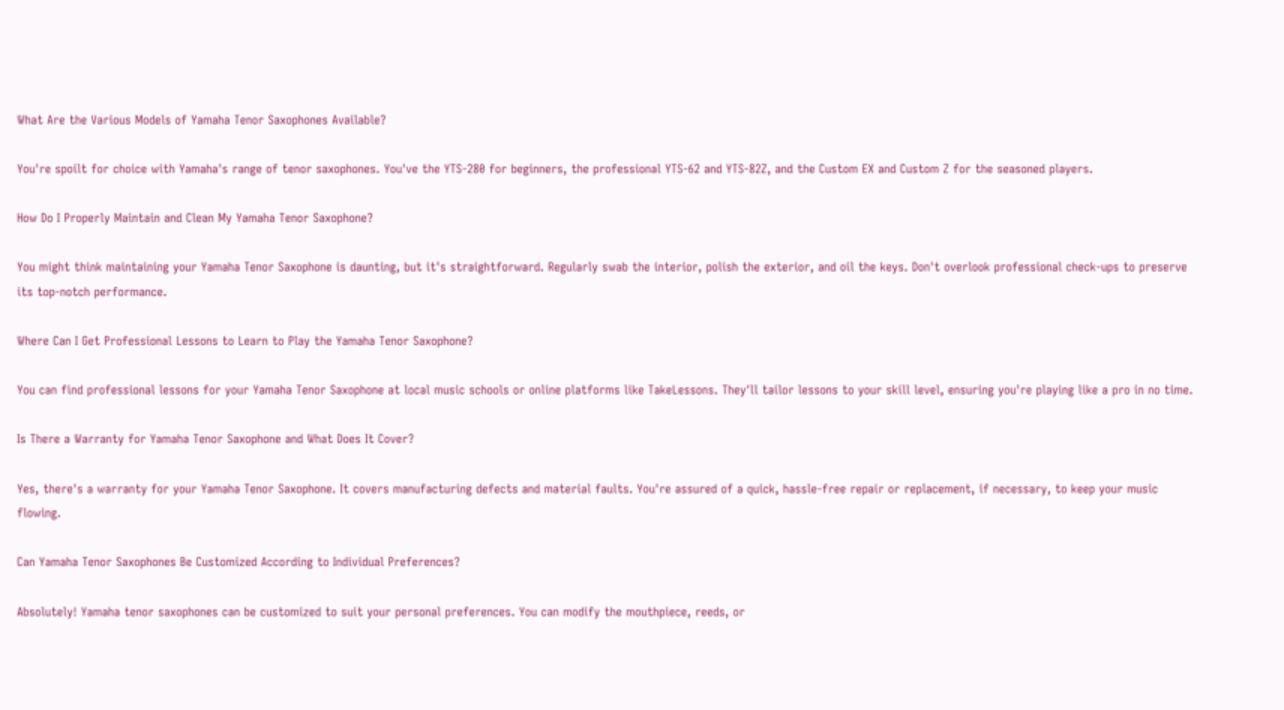What Are the Various Models of Yamaha Tenor Saxophones Available?

You're spoilt for choice with Yamaha's range of tenor saxophones. You've the YTS-280 for beginners, the professional YTS-62 and YTS-82Z, and the Custom EX and Custom Z for the seasoned players.

How Do I Properly Maintain and Clean My Yamaha Tenor Saxophone?

You might think maintaining your Yamaha Tenor Saxophone is daunting, but it's straightforward. Regularly swab the interior, polish the exterior, and oil the keys. Don't overlook professional check-ups to preserve its top-notch performance.

Where Can I Get Professional Lessons to Learn to Play the Yamaha Tenor Saxophone?

You can find professional lessons for your Yamaha Tenor Saxophone at local music schools or online platforms like TakeLessons. They'll tailor lessons to your skill level, ensuring you're playing like a pro in no time.

Is There a Warranty for Yamaha Tenor Saxophone and What Does It Cover?

Yes, there's a warranty for your Yamaha Tenor Saxophone. It covers manufacturing defects and material faults. You're assured of a quick, hassle-free repair or replacement, if necessary, to keep your music flowing.

Can Yamaha Tenor Saxophones Be Customized According to Individual Preferences?

Absolutely! Yamaha tenor saxophones can be customized to suit your personal preferences. You can modify the mouthpiece, reeds, or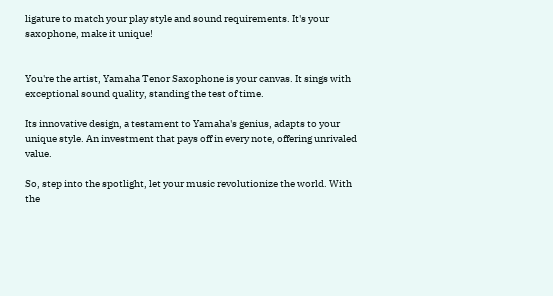ligature to match your play style and sound requirements. It's your saxophone, make it unique!


You're the artist, Yamaha Tenor Saxophone is your canvas. It sings with exceptional sound quality, standing the test of time.

Its innovative design, a testament to Yamaha's genius, adapts to your unique style. An investment that pays off in every note, offering unrivaled value.

So, step into the spotlight, let your music revolutionize the world. With the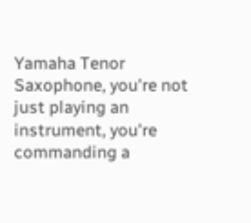Yamaha Tenor Saxophone, you're not just playing an instrument, you're commanding a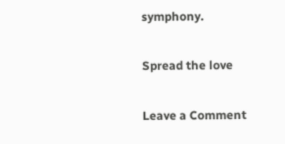symphony.

Spread the love

Leave a Comment